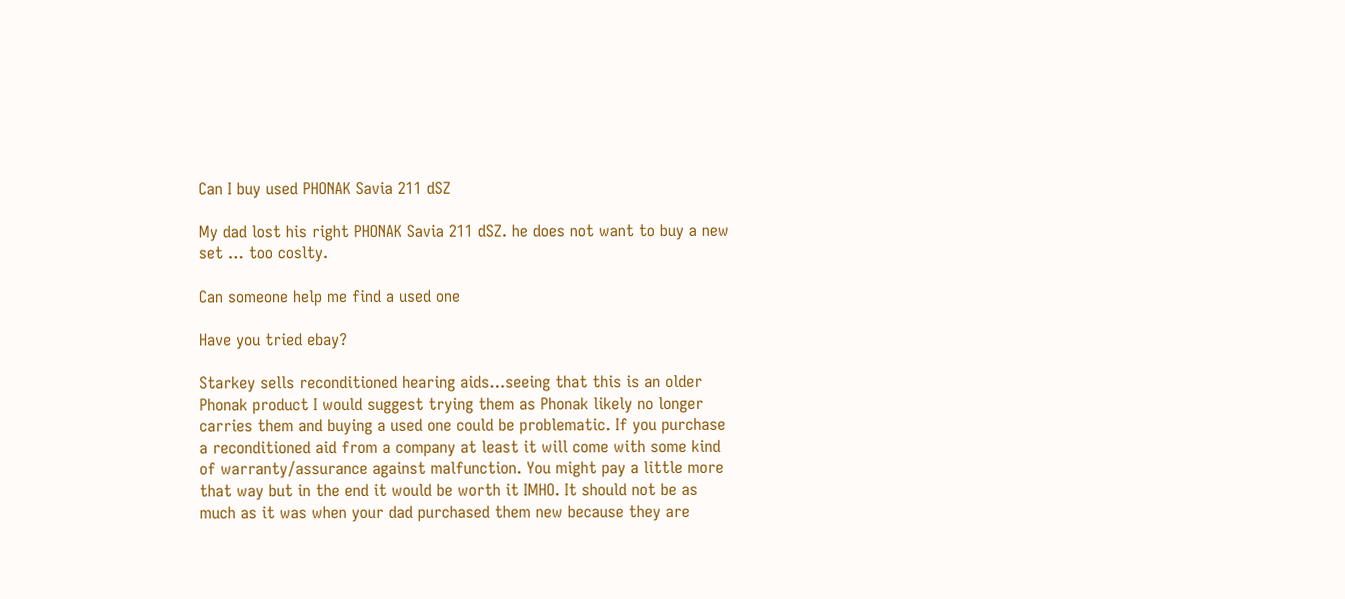Can I buy used PHONAK Savia 211 dSZ

My dad lost his right PHONAK Savia 211 dSZ. he does not want to buy a new set … too coslty.

Can someone help me find a used one

Have you tried ebay?

Starkey sells reconditioned hearing aids…seeing that this is an older Phonak product I would suggest trying them as Phonak likely no longer carries them and buying a used one could be problematic. If you purchase a reconditioned aid from a company at least it will come with some kind of warranty/assurance against malfunction. You might pay a little more that way but in the end it would be worth it IMHO. It should not be as much as it was when your dad purchased them new because they are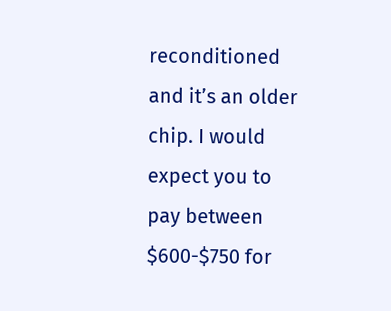reconditioned and it’s an older chip. I would expect you to pay between $600-$750 for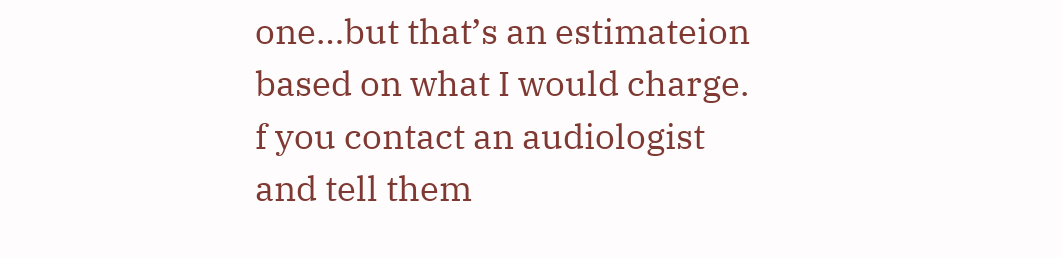one…but that’s an estimateion based on what I would charge. f you contact an audiologist and tell them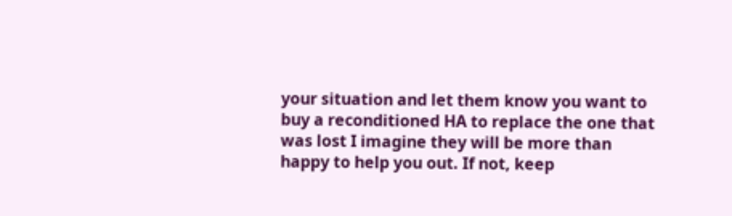your situation and let them know you want to buy a reconditioned HA to replace the one that was lost I imagine they will be more than happy to help you out. If not, keep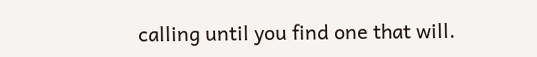calling until you find one that will.